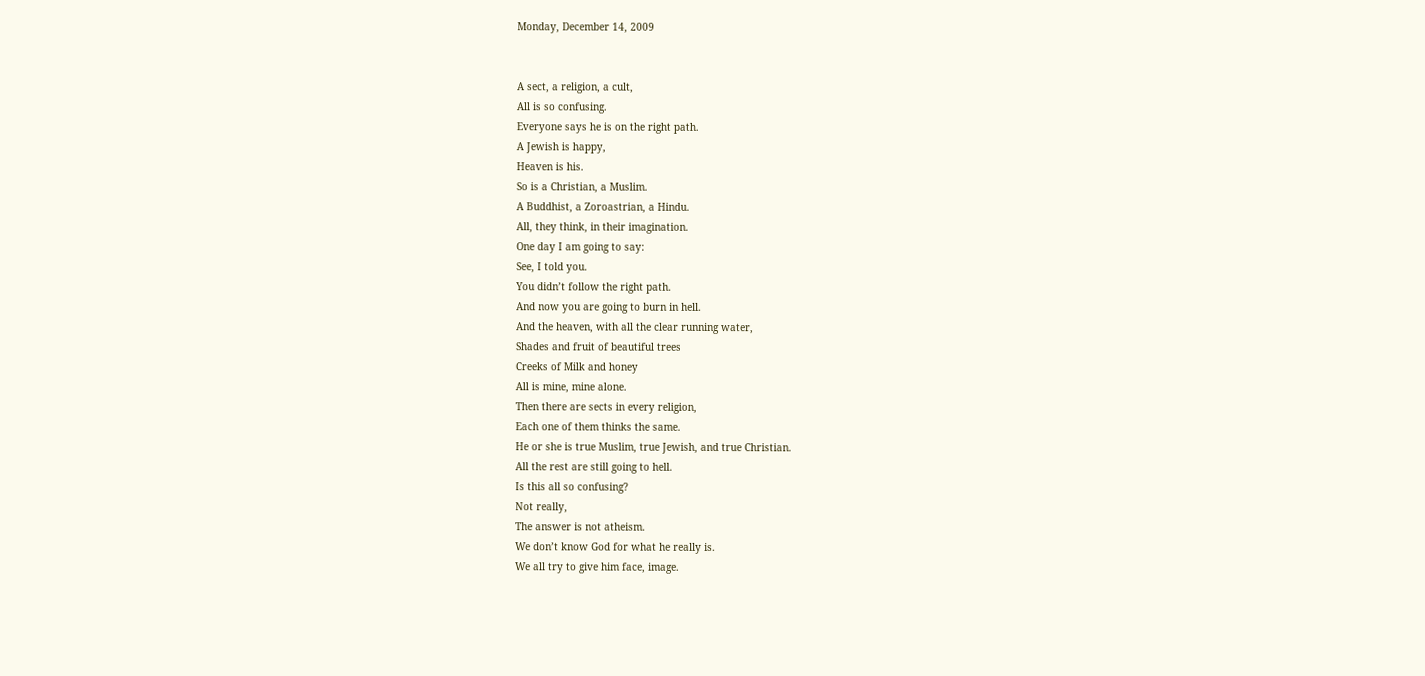Monday, December 14, 2009


A sect, a religion, a cult,
All is so confusing.
Everyone says he is on the right path.
A Jewish is happy,
Heaven is his.
So is a Christian, a Muslim.
A Buddhist, a Zoroastrian, a Hindu.
All, they think, in their imagination.
One day I am going to say:
See, I told you.
You didn’t follow the right path.
And now you are going to burn in hell.
And the heaven, with all the clear running water,
Shades and fruit of beautiful trees
Creeks of Milk and honey
All is mine, mine alone.
Then there are sects in every religion,
Each one of them thinks the same.
He or she is true Muslim, true Jewish, and true Christian.
All the rest are still going to hell.
Is this all so confusing?
Not really,
The answer is not atheism.
We don’t know God for what he really is.
We all try to give him face, image.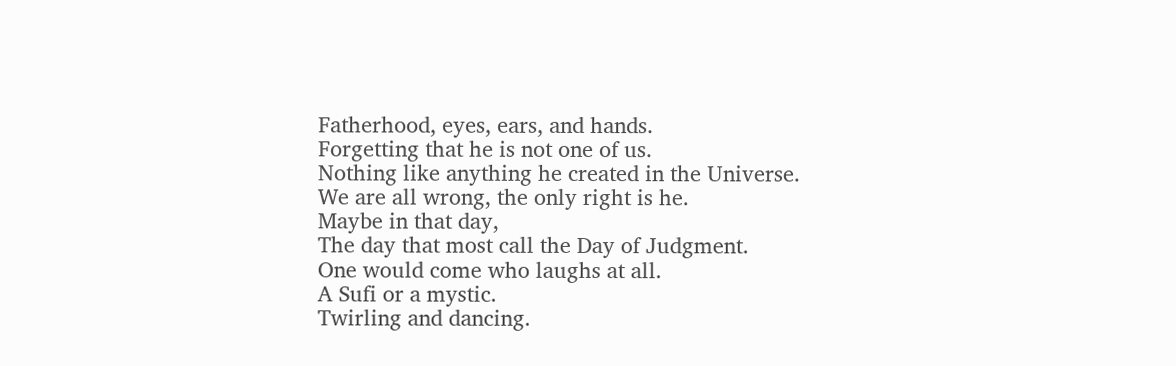Fatherhood, eyes, ears, and hands.
Forgetting that he is not one of us.
Nothing like anything he created in the Universe.
We are all wrong, the only right is he.
Maybe in that day,
The day that most call the Day of Judgment.
One would come who laughs at all.
A Sufi or a mystic.
Twirling and dancing.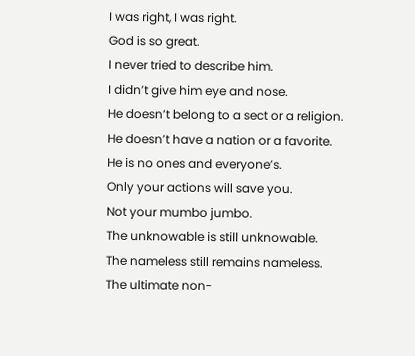I was right, I was right.
God is so great.
I never tried to describe him.
I didn’t give him eye and nose.
He doesn’t belong to a sect or a religion.
He doesn’t have a nation or a favorite.
He is no ones and everyone’s.
Only your actions will save you.
Not your mumbo jumbo.
The unknowable is still unknowable.
The nameless still remains nameless.
The ultimate non-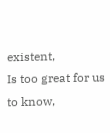existent,
Is too great for us to know,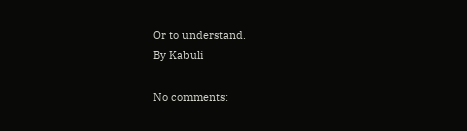Or to understand.
By Kabuli

No comments: